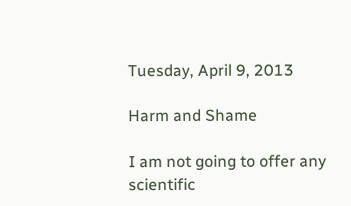Tuesday, April 9, 2013

Harm and Shame

I am not going to offer any scientific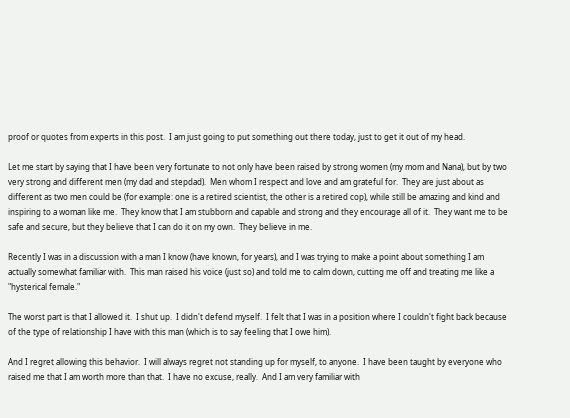proof or quotes from experts in this post.  I am just going to put something out there today, just to get it out of my head.

Let me start by saying that I have been very fortunate to not only have been raised by strong women (my mom and Nana), but by two very strong and different men (my dad and stepdad).  Men whom I respect and love and am grateful for.  They are just about as different as two men could be (for example: one is a retired scientist, the other is a retired cop), while still be amazing and kind and inspiring to a woman like me.  They know that I am stubborn and capable and strong and they encourage all of it.  They want me to be safe and secure, but they believe that I can do it on my own.  They believe in me.

Recently I was in a discussion with a man I know (have known, for years), and I was trying to make a point about something I am actually somewhat familiar with.  This man raised his voice (just so) and told me to calm down, cutting me off and treating me like a "hysterical female."

The worst part is that I allowed it.  I shut up.  I didn't defend myself.  I felt that I was in a position where I couldn't fight back because of the type of relationship I have with this man (which is to say feeling that I owe him).

And I regret allowing this behavior.  I will always regret not standing up for myself, to anyone.  I have been taught by everyone who raised me that I am worth more than that.  I have no excuse, really.  And I am very familiar with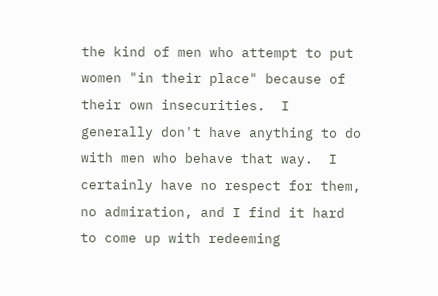the kind of men who attempt to put women "in their place" because of their own insecurities.  I generally don't have anything to do with men who behave that way.  I certainly have no respect for them, no admiration, and I find it hard to come up with redeeming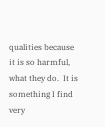qualities because it is so harmful, what they do.  It is something I find very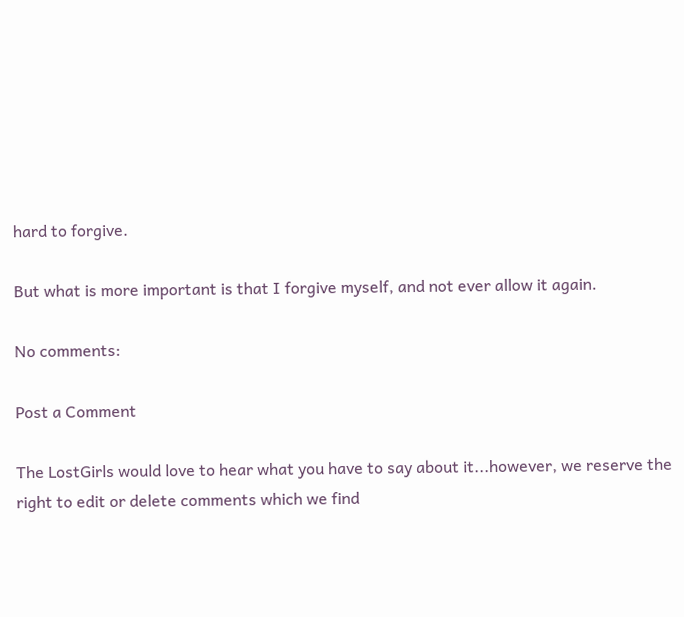hard to forgive.

But what is more important is that I forgive myself, and not ever allow it again.

No comments:

Post a Comment

The LostGirls would love to hear what you have to say about it...however, we reserve the right to edit or delete comments which we find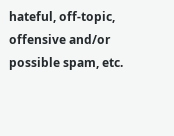hateful, off-topic, offensive and/or possible spam, etc.